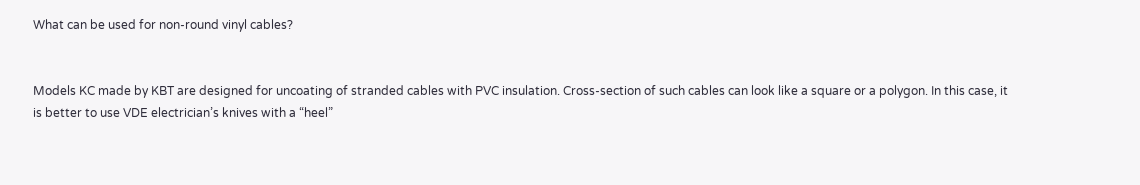What can be used for non-round vinyl cables?


Models KC made by KBT are designed for uncoating of stranded cables with PVC insulation. Cross-section of such cables can look like a square or a polygon. In this case, it is better to use VDE electrician’s knives with a “heel”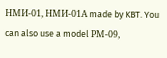НМИ-01, НМИ-01А made by KBT. You can also use a model РМ-09,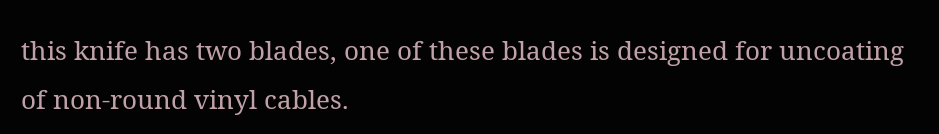this knife has two blades, one of these blades is designed for uncoating of non-round vinyl cables.